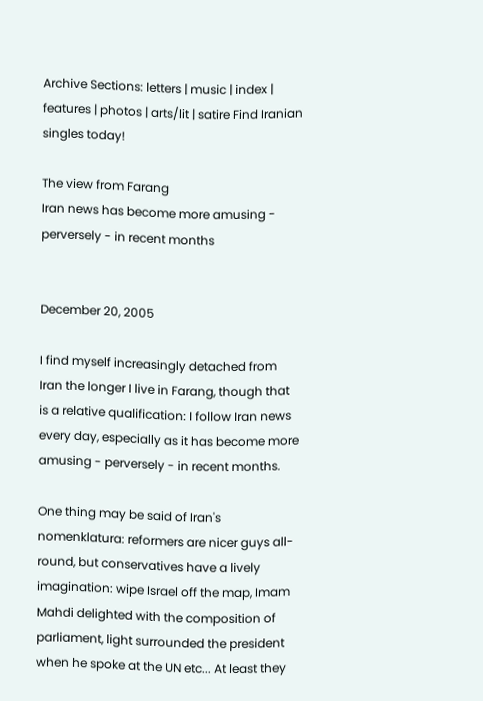Archive Sections: letters | music | index | features | photos | arts/lit | satire Find Iranian singles today!

The view from Farang
Iran news has become more amusing - perversely - in recent months


December 20, 2005

I find myself increasingly detached from Iran the longer I live in Farang, though that is a relative qualification: I follow Iran news every day, especially as it has become more amusing - perversely - in recent months.

One thing may be said of Iran's nomenklatura: reformers are nicer guys all-round, but conservatives have a lively imagination: wipe Israel off the map, Imam Mahdi delighted with the composition of parliament, light surrounded the president when he spoke at the UN etc... At least they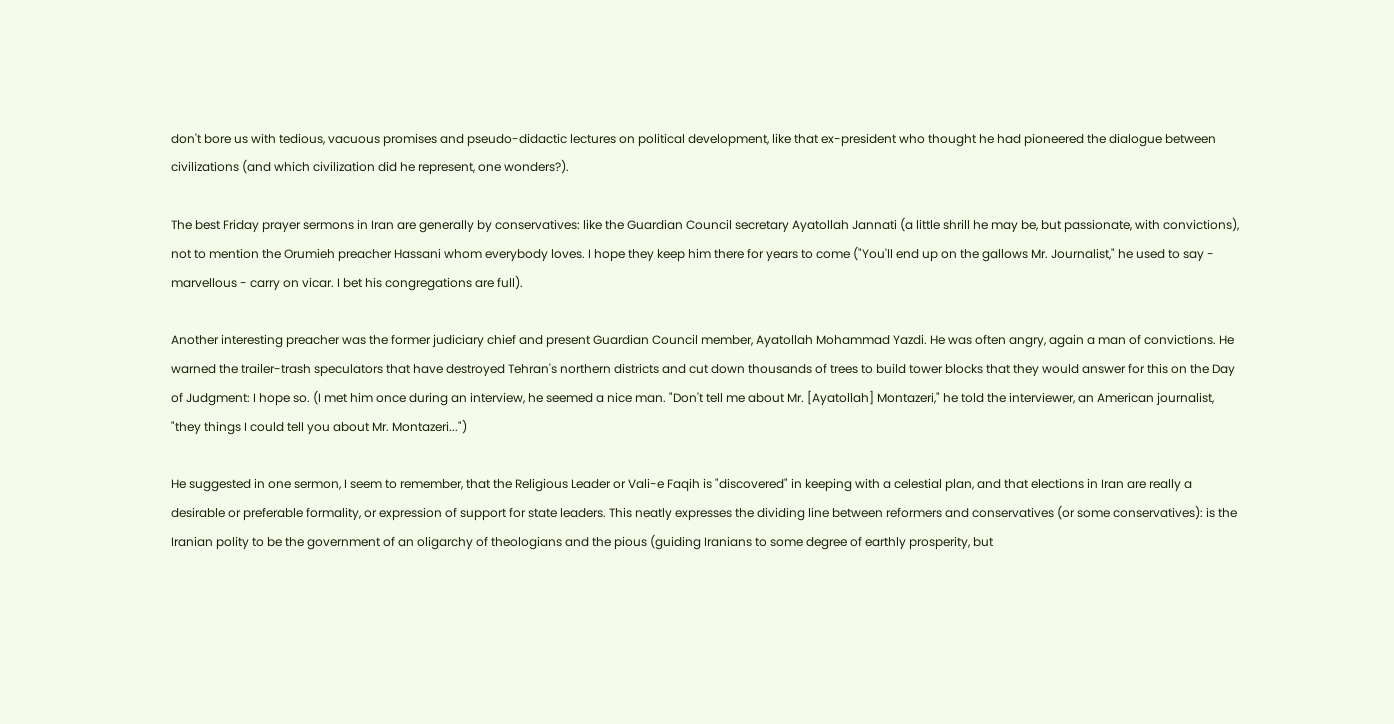don't bore us with tedious, vacuous promises and pseudo-didactic lectures on political development, like that ex-president who thought he had pioneered the dialogue between civilizations (and which civilization did he represent, one wonders?).

The best Friday prayer sermons in Iran are generally by conservatives: like the Guardian Council secretary Ayatollah Jannati (a little shrill he may be, but passionate, with convictions), not to mention the Orumieh preacher Hassani whom everybody loves. I hope they keep him there for years to come ("You'll end up on the gallows Mr. Journalist," he used to say - marvellous - carry on vicar. I bet his congregations are full).

Another interesting preacher was the former judiciary chief and present Guardian Council member, Ayatollah Mohammad Yazdi. He was often angry, again a man of convictions. He warned the trailer-trash speculators that have destroyed Tehran's northern districts and cut down thousands of trees to build tower blocks that they would answer for this on the Day of Judgment: I hope so. (I met him once during an interview, he seemed a nice man. "Don't tell me about Mr. [Ayatollah] Montazeri," he told the interviewer, an American journalist, "they things I could tell you about Mr. Montazeri...")

He suggested in one sermon, I seem to remember, that the Religious Leader or Vali-e Faqih is "discovered" in keeping with a celestial plan, and that elections in Iran are really a desirable or preferable formality, or expression of support for state leaders. This neatly expresses the dividing line between reformers and conservatives (or some conservatives): is the Iranian polity to be the government of an oligarchy of theologians and the pious (guiding Iranians to some degree of earthly prosperity, but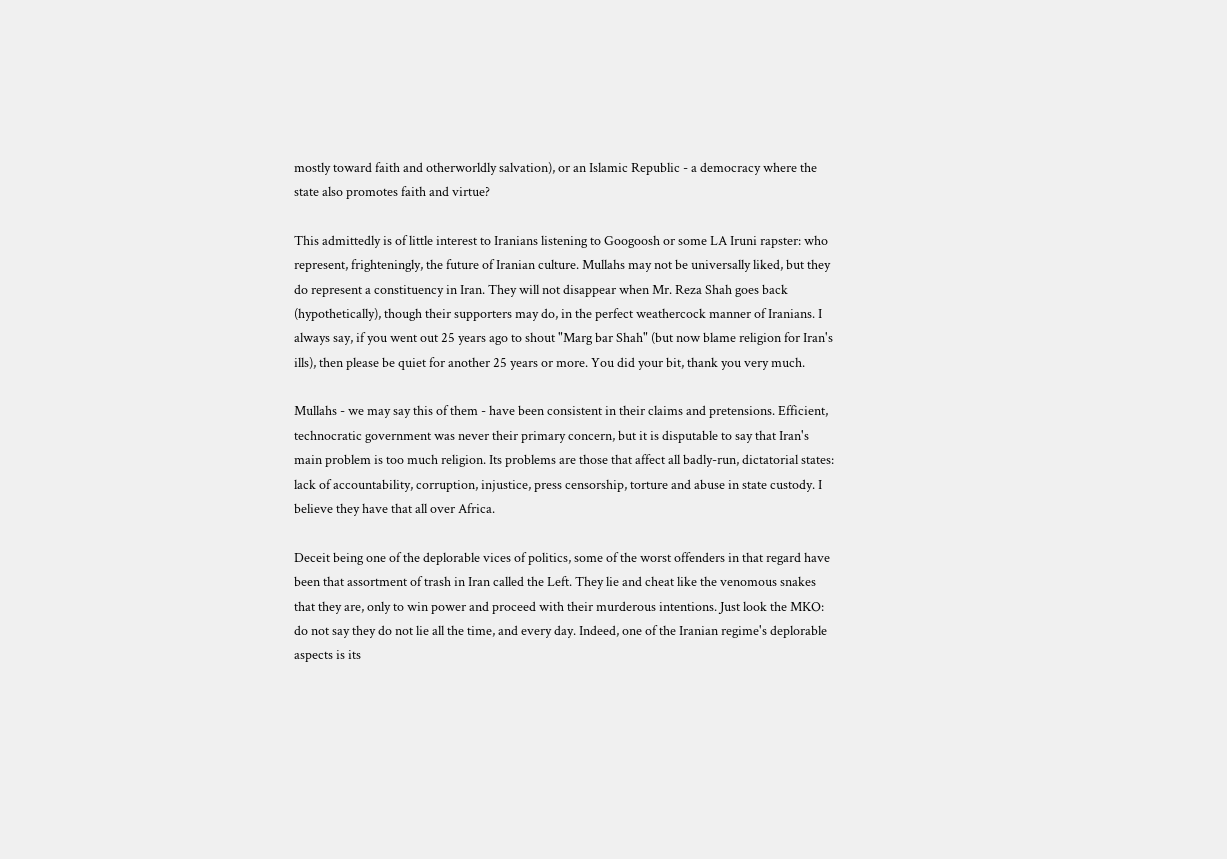mostly toward faith and otherworldly salvation), or an Islamic Republic - a democracy where the state also promotes faith and virtue?

This admittedly is of little interest to Iranians listening to Googoosh or some LA Iruni rapster: who represent, frighteningly, the future of Iranian culture. Mullahs may not be universally liked, but they do represent a constituency in Iran. They will not disappear when Mr. Reza Shah goes back (hypothetically), though their supporters may do, in the perfect weathercock manner of Iranians. I always say, if you went out 25 years ago to shout "Marg bar Shah" (but now blame religion for Iran's ills), then please be quiet for another 25 years or more. You did your bit, thank you very much.

Mullahs - we may say this of them - have been consistent in their claims and pretensions. Efficient, technocratic government was never their primary concern, but it is disputable to say that Iran's main problem is too much religion. Its problems are those that affect all badly-run, dictatorial states: lack of accountability, corruption, injustice, press censorship, torture and abuse in state custody. I believe they have that all over Africa.

Deceit being one of the deplorable vices of politics, some of the worst offenders in that regard have been that assortment of trash in Iran called the Left. They lie and cheat like the venomous snakes that they are, only to win power and proceed with their murderous intentions. Just look the MKO: do not say they do not lie all the time, and every day. Indeed, one of the Iranian regime's deplorable aspects is its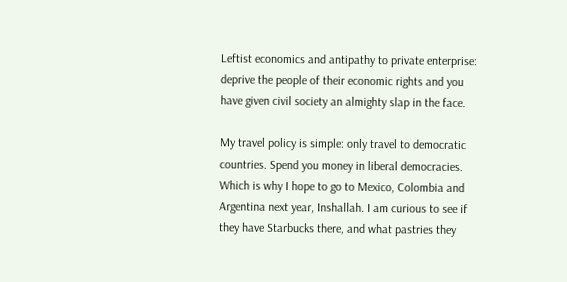Leftist economics and antipathy to private enterprise: deprive the people of their economic rights and you have given civil society an almighty slap in the face.

My travel policy is simple: only travel to democratic countries. Spend you money in liberal democracies. Which is why I hope to go to Mexico, Colombia and Argentina next year, Inshallah. I am curious to see if they have Starbucks there, and what pastries they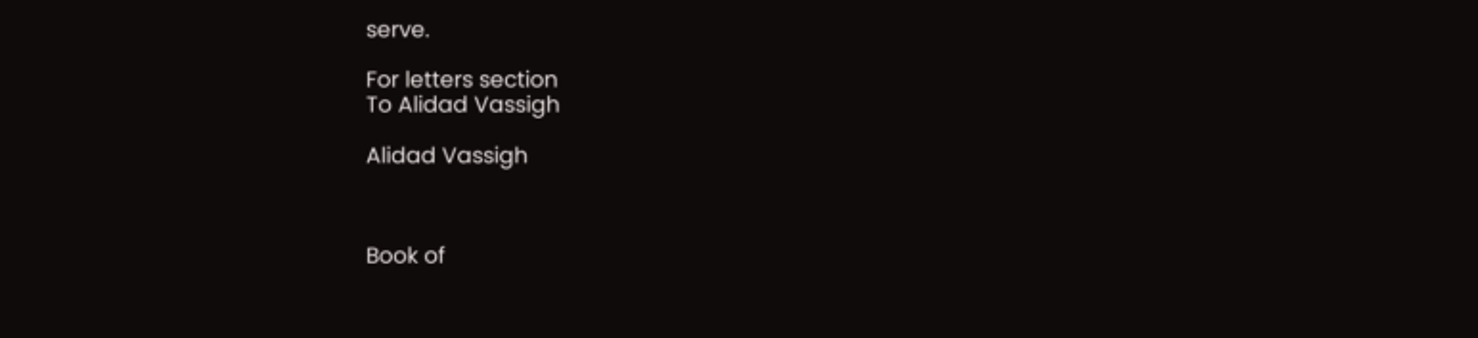serve.

For letters section
To Alidad Vassigh

Alidad Vassigh



Book of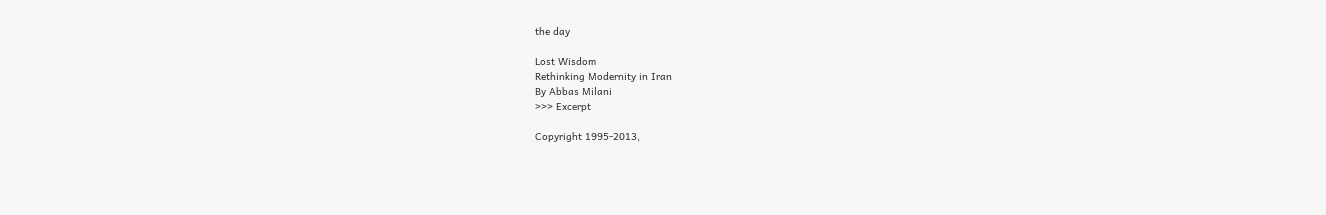the day

Lost Wisdom
Rethinking Modernity in Iran
By Abbas Milani
>>> Excerpt

Copyright 1995-2013,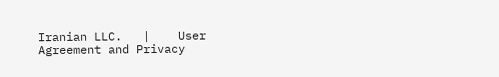Iranian LLC.   |    User Agreement and Privacy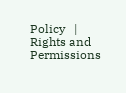Policy   |    Rights and Permissions